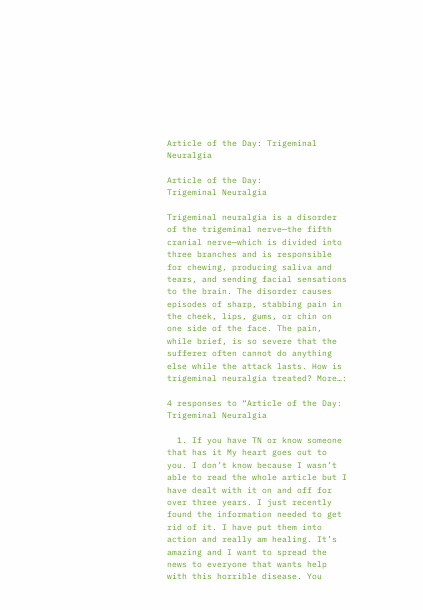Article of the Day: Trigeminal Neuralgia

Article of the Day:
Trigeminal Neuralgia

Trigeminal neuralgia is a disorder of the trigeminal nerve—the fifth cranial nerve—which is divided into three branches and is responsible for chewing, producing saliva and tears, and sending facial sensations to the brain. The disorder causes episodes of sharp, stabbing pain in the cheek, lips, gums, or chin on one side of the face. The pain, while brief, is so severe that the sufferer often cannot do anything else while the attack lasts. How is trigeminal neuralgia treated? More…:

4 responses to “Article of the Day: Trigeminal Neuralgia

  1. If you have TN or know someone that has it My heart goes out to you. I don’t know because I wasn’t able to read the whole article but I have dealt with it on and off for over three years. I just recently found the information needed to get rid of it. I have put them into action and really am healing. It’s amazing and I want to spread the news to everyone that wants help with this horrible disease. You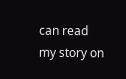can read my story on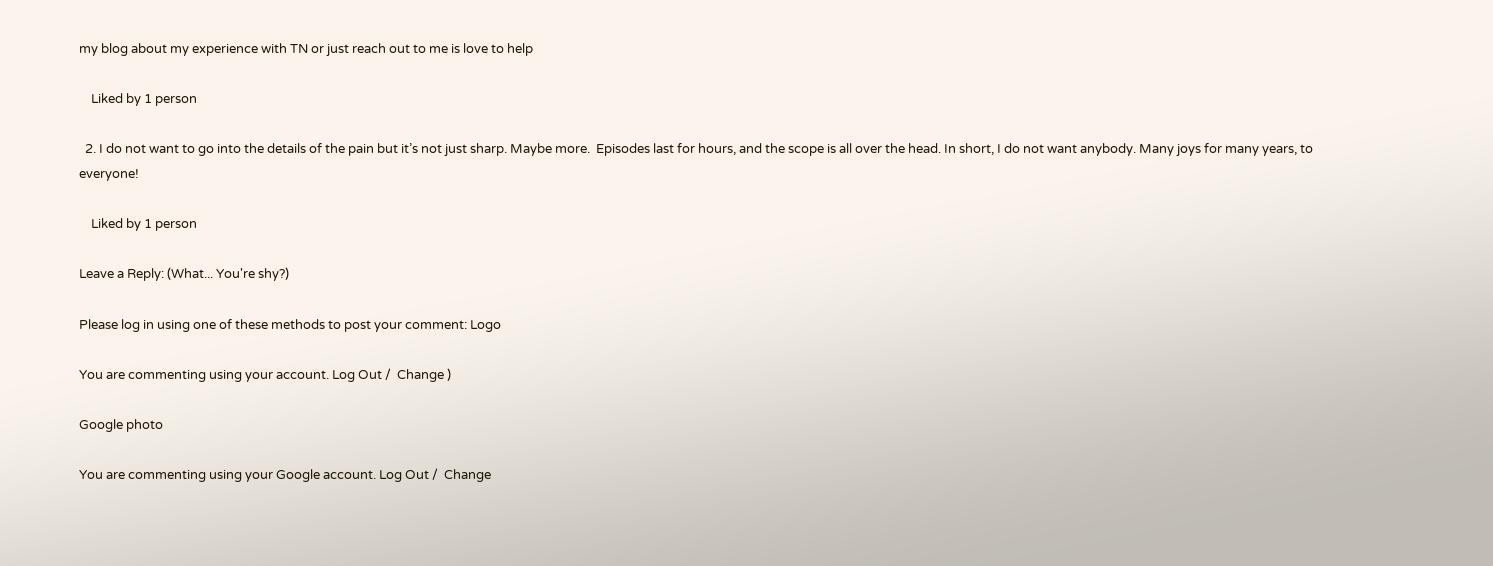my blog about my experience with TN or just reach out to me is love to help

    Liked by 1 person

  2. I do not want to go into the details of the pain but it’s not just sharp. Maybe more.  Episodes last for hours, and the scope is all over the head. In short, I do not want anybody. Many joys for many years, to everyone!

    Liked by 1 person

Leave a Reply: (What... You're shy?)

Please log in using one of these methods to post your comment: Logo

You are commenting using your account. Log Out /  Change )

Google photo

You are commenting using your Google account. Log Out /  Change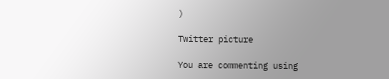)

Twitter picture

You are commenting using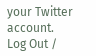your Twitter account. Log Out /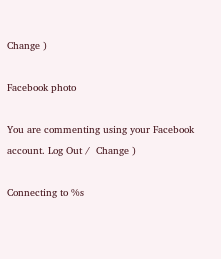Change )

Facebook photo

You are commenting using your Facebook account. Log Out /  Change )

Connecting to %s